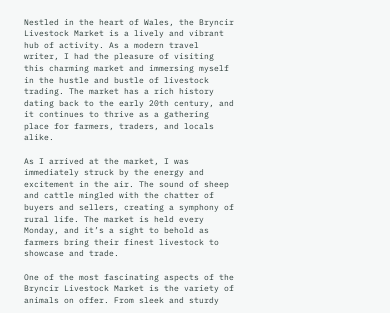Nestled in the heart of Wales, the Bryncir Livestock Market is a lively and vibrant hub of activity. As a modern travel writer, I had the pleasure of visiting this charming market and immersing myself in the hustle and bustle of livestock trading. The market has a rich history dating back to the early 20th century, and it continues to thrive as a gathering place for farmers, traders, and locals alike.

As I arrived at the market, I was immediately struck by the energy and excitement in the air. The sound of sheep and cattle mingled with the chatter of buyers and sellers, creating a symphony of rural life. The market is held every Monday, and it’s a sight to behold as farmers bring their finest livestock to showcase and trade.

One of the most fascinating aspects of the Bryncir Livestock Market is the variety of animals on offer. From sleek and sturdy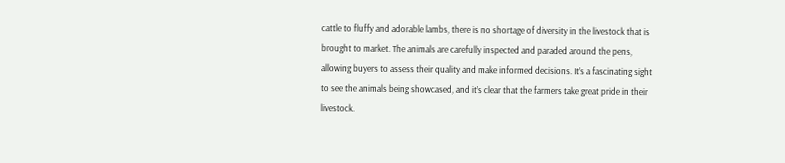cattle to fluffy and adorable lambs, there is no shortage of diversity in the livestock that is brought to market. The animals are carefully inspected and paraded around the pens, allowing buyers to assess their quality and make informed decisions. It’s a fascinating sight to see the animals being showcased, and it’s clear that the farmers take great pride in their livestock.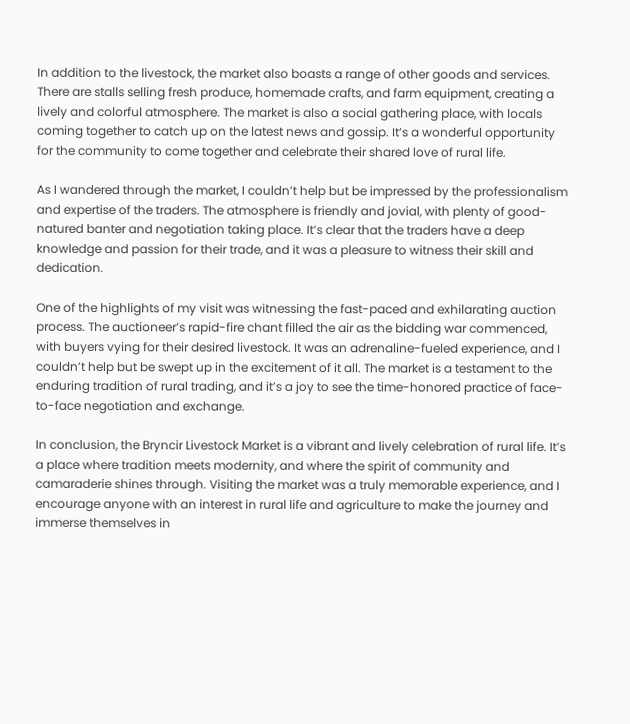In addition to the livestock, the market also boasts a range of other goods and services. There are stalls selling fresh produce, homemade crafts, and farm equipment, creating a lively and colorful atmosphere. The market is also a social gathering place, with locals coming together to catch up on the latest news and gossip. It’s a wonderful opportunity for the community to come together and celebrate their shared love of rural life.

As I wandered through the market, I couldn’t help but be impressed by the professionalism and expertise of the traders. The atmosphere is friendly and jovial, with plenty of good-natured banter and negotiation taking place. It’s clear that the traders have a deep knowledge and passion for their trade, and it was a pleasure to witness their skill and dedication.

One of the highlights of my visit was witnessing the fast-paced and exhilarating auction process. The auctioneer’s rapid-fire chant filled the air as the bidding war commenced, with buyers vying for their desired livestock. It was an adrenaline-fueled experience, and I couldn’t help but be swept up in the excitement of it all. The market is a testament to the enduring tradition of rural trading, and it’s a joy to see the time-honored practice of face-to-face negotiation and exchange.

In conclusion, the Bryncir Livestock Market is a vibrant and lively celebration of rural life. It’s a place where tradition meets modernity, and where the spirit of community and camaraderie shines through. Visiting the market was a truly memorable experience, and I encourage anyone with an interest in rural life and agriculture to make the journey and immerse themselves in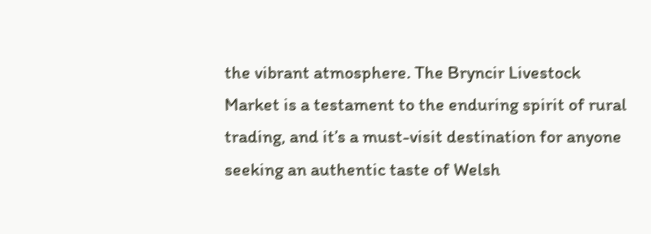the vibrant atmosphere. The Bryncir Livestock Market is a testament to the enduring spirit of rural trading, and it’s a must-visit destination for anyone seeking an authentic taste of Welsh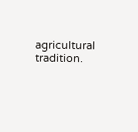agricultural tradition.